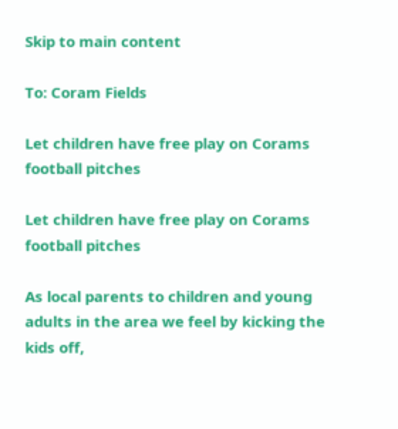Skip to main content

To: Coram Fields

Let children have free play on Corams football pitches

Let children have free play on Corams football pitches

As local parents to children and young adults in the area we feel by kicking the kids off,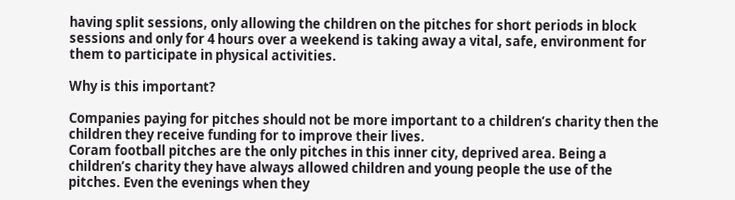having split sessions, only allowing the children on the pitches for short periods in block sessions and only for 4 hours over a weekend is taking away a vital, safe, environment for them to participate in physical activities.

Why is this important?

Companies paying for pitches should not be more important to a children’s charity then the children they receive funding for to improve their lives.
Coram football pitches are the only pitches in this inner city, deprived area. Being a children’s charity they have always allowed children and young people the use of the pitches. Even the evenings when they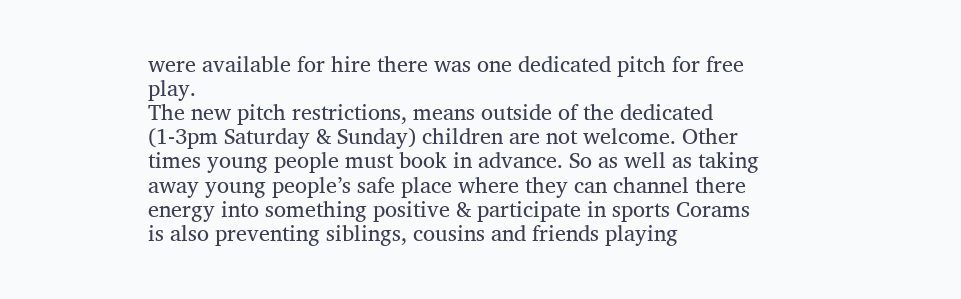were available for hire there was one dedicated pitch for free play.
The new pitch restrictions, means outside of the dedicated (1-3pm Saturday & Sunday) children are not welcome. Other times young people must book in advance. So as well as taking away young people’s safe place where they can channel there energy into something positive & participate in sports Corams is also preventing siblings, cousins and friends playing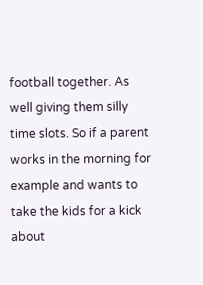football together. As well giving them silly time slots. So if a parent works in the morning for example and wants to take the kids for a kick about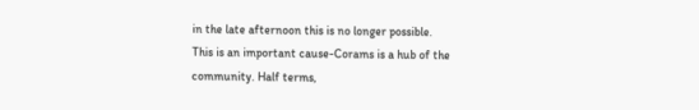in the late afternoon this is no longer possible.
This is an important cause-Corams is a hub of the community. Half terms,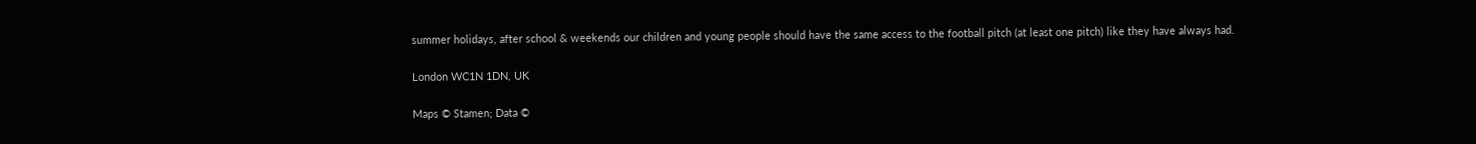summer holidays, after school & weekends our children and young people should have the same access to the football pitch (at least one pitch) like they have always had.

London WC1N 1DN, UK

Maps © Stamen; Data ©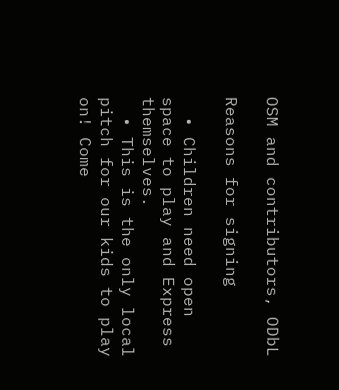OSM and contributors, ODbL

Reasons for signing

  • Children need open space to play and Express themselves.
  • This is the only local pitch for our kids to play on! Come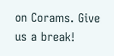on Corams. Give us a break!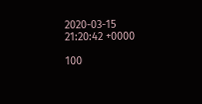2020-03-15 21:20:42 +0000

100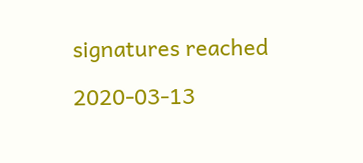signatures reached

2020-03-13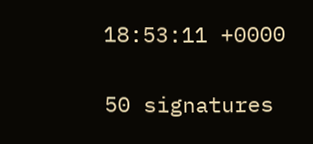18:53:11 +0000

50 signatures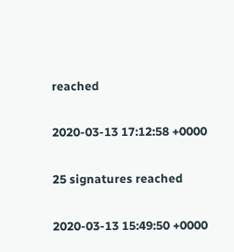reached

2020-03-13 17:12:58 +0000

25 signatures reached

2020-03-13 15:49:50 +0000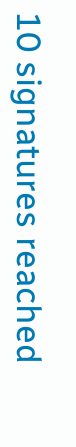10 signatures reached